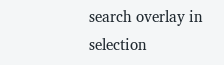search overlay in selection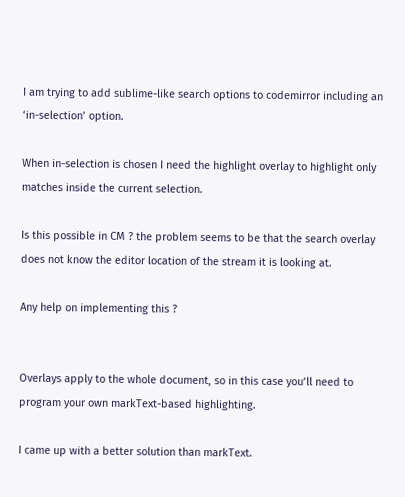I am trying to add sublime-like search options to codemirror including an ‘in-selection’ option.

When in-selection is chosen I need the highlight overlay to highlight only matches inside the current selection.

Is this possible in CM ? the problem seems to be that the search overlay does not know the editor location of the stream it is looking at.

Any help on implementing this ?


Overlays apply to the whole document, so in this case you’ll need to program your own markText-based highlighting.

I came up with a better solution than markText.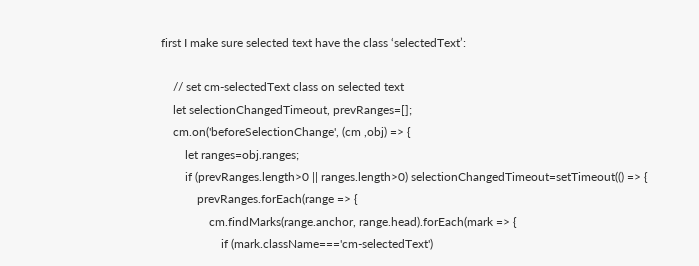first I make sure selected text have the class ‘selectedText’:

    // set cm-selectedText class on selected text
    let selectionChangedTimeout, prevRanges=[];
    cm.on('beforeSelectionChange', (cm ,obj) => {
        let ranges=obj.ranges;
        if (prevRanges.length>0 || ranges.length>0) selectionChangedTimeout=setTimeout(() => {
            prevRanges.forEach(range => {
                cm.findMarks(range.anchor, range.head).forEach(mark => {
                    if (mark.className==='cm-selectedText')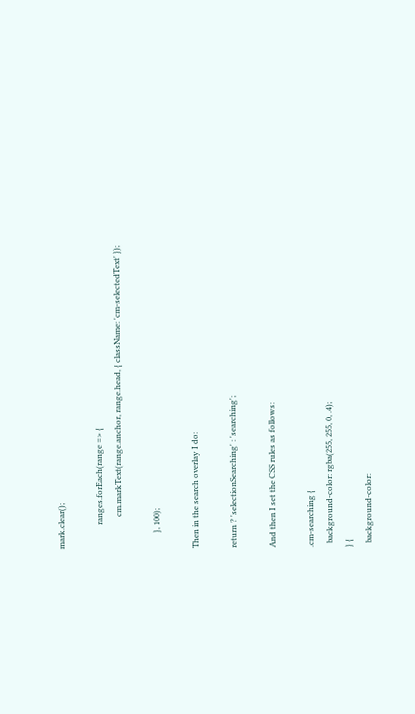mark.clear();

            ranges.forEach(range => {
                cm.markText(range.anchor, range.head, { className: 'cm-selectedText' });

        }, 100);

Then in the search overlay I do:

return ? 'selectionSearching' : 'searching';

And then I set the CSS rules as follows:

.cm-searching {
  background-color: rgba(255, 255, 0, .4);
} {
  background-color: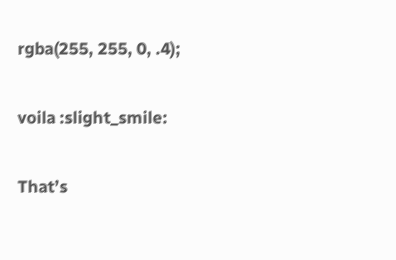rgba(255, 255, 0, .4);

voila :slight_smile:

That’s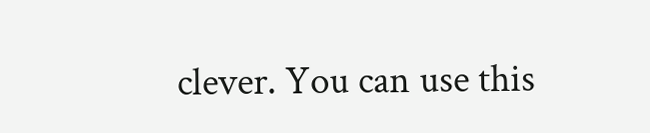clever. You can use this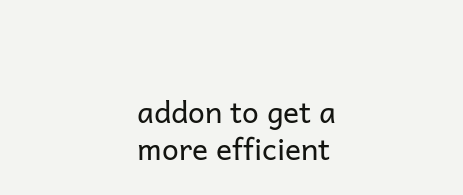addon to get a more efficient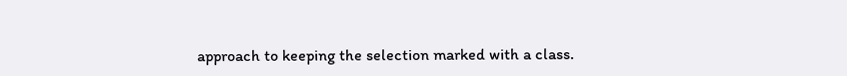approach to keeping the selection marked with a class.